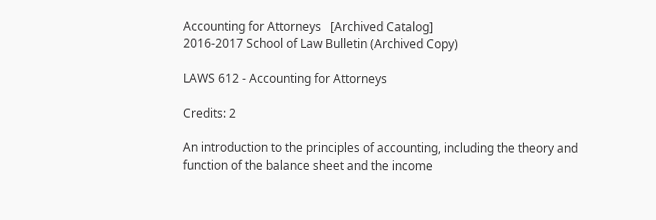Accounting for Attorneys   [Archived Catalog]
2016-2017 School of Law Bulletin (Archived Copy)

LAWS 612 - Accounting for Attorneys

Credits: 2

An introduction to the principles of accounting, including the theory and function of the balance sheet and the income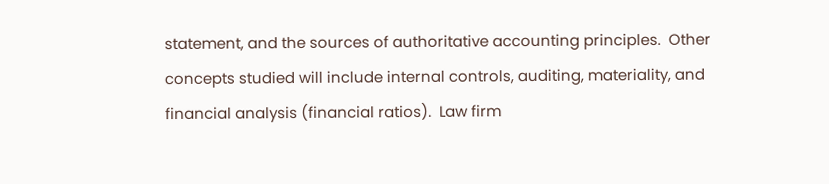statement, and the sources of authoritative accounting principles.  Other concepts studied will include internal controls, auditing, materiality, and financial analysis (financial ratios).  Law firm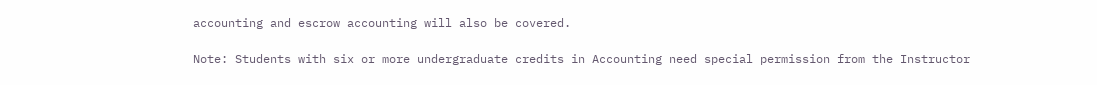accounting and escrow accounting will also be covered.

Note: Students with six or more undergraduate credits in Accounting need special permission from the Instructor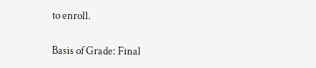to enroll.

Basis of Grade: Final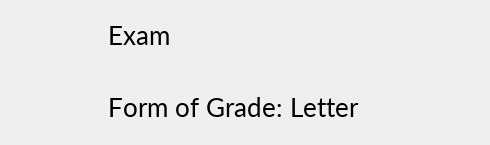Exam

Form of Grade: Letter